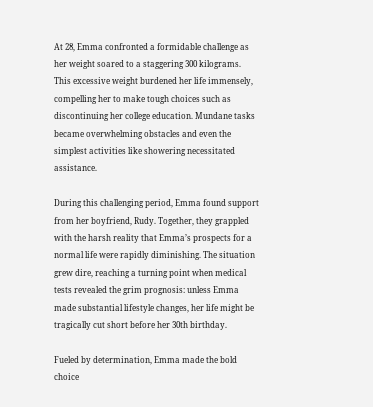At 28, Emma confronted a formidable challenge as her weight soared to a staggering 300 kilograms. This excessive weight burdened her life immensely, compelling her to make tough choices such as discontinuing her college education. Mundane tasks became overwhelming obstacles and even the simplest activities like showering necessitated assistance.

During this challenging period, Emma found support from her boyfriend, Rudy. Together, they grappled with the harsh reality that Emma’s prospects for a normal life were rapidly diminishing. The situation grew dire, reaching a turning point when medical tests revealed the grim prognosis: unless Emma made substantial lifestyle changes, her life might be tragically cut short before her 30th birthday.

Fueled by determination, Emma made the bold choice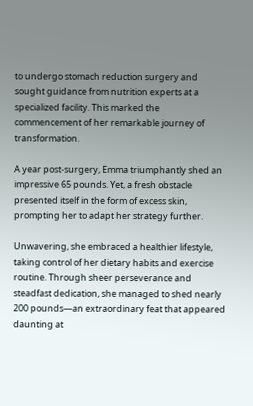to undergo stomach reduction surgery and sought guidance from nutrition experts at a specialized facility. This marked the commencement of her remarkable journey of transformation.

A year post-surgery, Emma triumphantly shed an impressive 65 pounds. Yet, a fresh obstacle presented itself in the form of excess skin, prompting her to adapt her strategy further.

Unwavering, she embraced a healthier lifestyle, taking control of her dietary habits and exercise routine. Through sheer perseverance and steadfast dedication, she managed to shed nearly 200 pounds—an extraordinary feat that appeared daunting at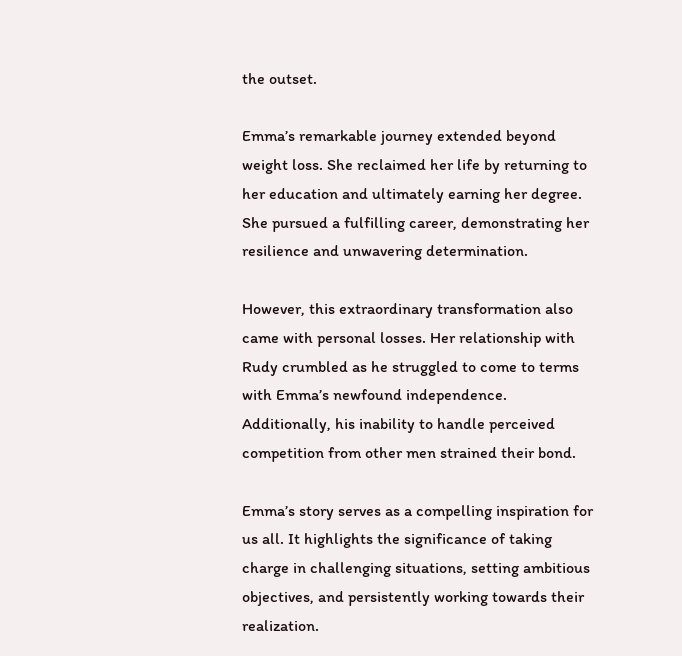the outset.

Emma’s remarkable journey extended beyond weight loss. She reclaimed her life by returning to her education and ultimately earning her degree. She pursued a fulfilling career, demonstrating her resilience and unwavering determination.

However, this extraordinary transformation also came with personal losses. Her relationship with Rudy crumbled as he struggled to come to terms with Emma’s newfound independence. Additionally, his inability to handle perceived competition from other men strained their bond.

Emma’s story serves as a compelling inspiration for us all. It highlights the significance of taking charge in challenging situations, setting ambitious objectives, and persistently working towards their realization.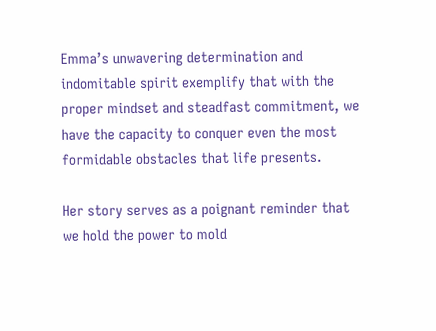Emma’s unwavering determination and indomitable spirit exemplify that with the proper mindset and steadfast commitment, we have the capacity to conquer even the most formidable obstacles that life presents.

Her story serves as a poignant reminder that we hold the power to mold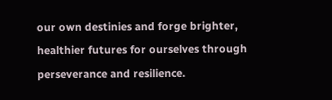our own destinies and forge brighter, healthier futures for ourselves through perseverance and resilience.